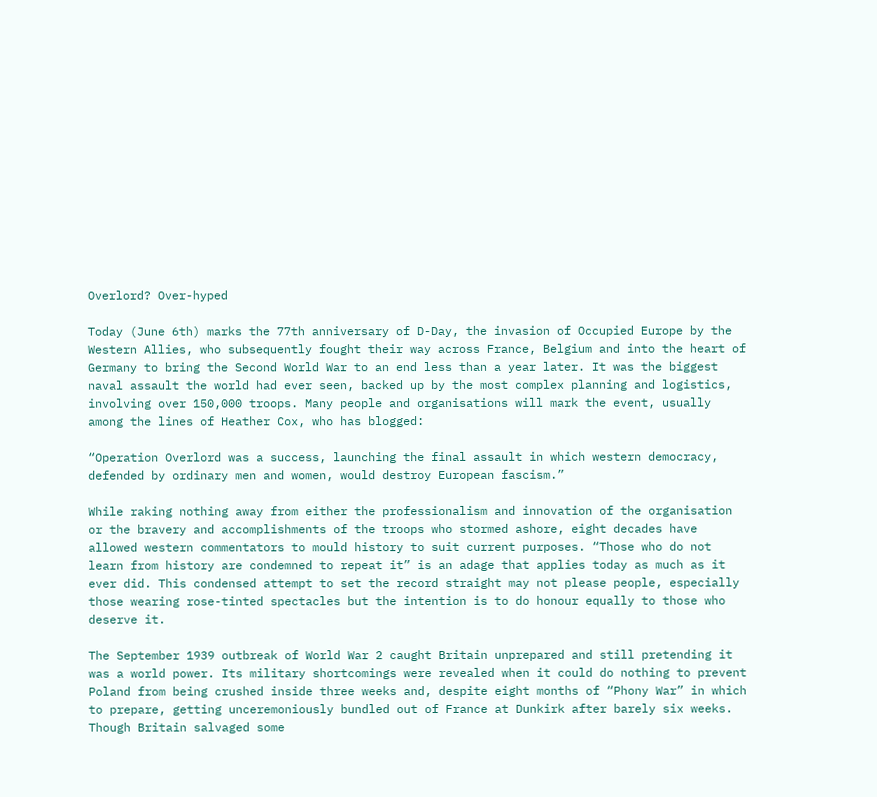Overlord? Over-hyped

Today (June 6th) marks the 77th anniversary of D-Day, the invasion of Occupied Europe by the Western Allies, who subsequently fought their way across France, Belgium and into the heart of Germany to bring the Second World War to an end less than a year later. It was the biggest naval assault the world had ever seen, backed up by the most complex planning and logistics, involving over 150,000 troops. Many people and organisations will mark the event, usually among the lines of Heather Cox, who has blogged:

“Operation Overlord was a success, launching the final assault in which western democracy, defended by ordinary men and women, would destroy European fascism.”

While raking nothing away from either the professionalism and innovation of the organisation or the bravery and accomplishments of the troops who stormed ashore, eight decades have allowed western commentators to mould history to suit current purposes. “Those who do not learn from history are condemned to repeat it” is an adage that applies today as much as it ever did. This condensed attempt to set the record straight may not please people, especially those wearing rose-tinted spectacles but the intention is to do honour equally to those who deserve it.

The September 1939 outbreak of World War 2 caught Britain unprepared and still pretending it was a world power. Its military shortcomings were revealed when it could do nothing to prevent Poland from being crushed inside three weeks and, despite eight months of “Phony War” in which to prepare, getting unceremoniously bundled out of France at Dunkirk after barely six weeks. Though Britain salvaged some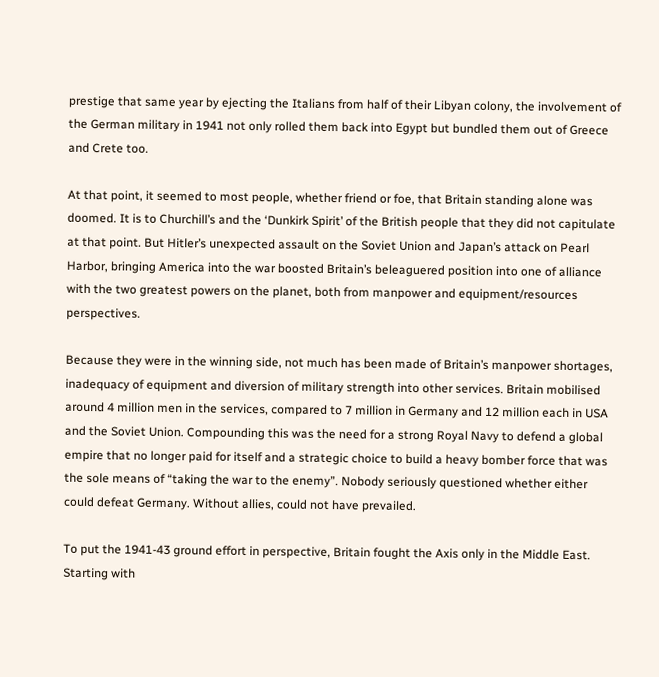prestige that same year by ejecting the Italians from half of their Libyan colony, the involvement of the German military in 1941 not only rolled them back into Egypt but bundled them out of Greece and Crete too.

At that point, it seemed to most people, whether friend or foe, that Britain standing alone was doomed. It is to Churchill’s and the ‘Dunkirk Spirit’ of the British people that they did not capitulate at that point. But Hitler’s unexpected assault on the Soviet Union and Japan’s attack on Pearl Harbor, bringing America into the war boosted Britain’s beleaguered position into one of alliance with the two greatest powers on the planet, both from manpower and equipment/resources perspectives.

Because they were in the winning side, not much has been made of Britain’s manpower shortages, inadequacy of equipment and diversion of military strength into other services. Britain mobilised around 4 million men in the services, compared to 7 million in Germany and 12 million each in USA and the Soviet Union. Compounding this was the need for a strong Royal Navy to defend a global empire that no longer paid for itself and a strategic choice to build a heavy bomber force that was the sole means of “taking the war to the enemy”. Nobody seriously questioned whether either could defeat Germany. Without allies, could not have prevailed.

To put the 1941-43 ground effort in perspective, Britain fought the Axis only in the Middle East. Starting with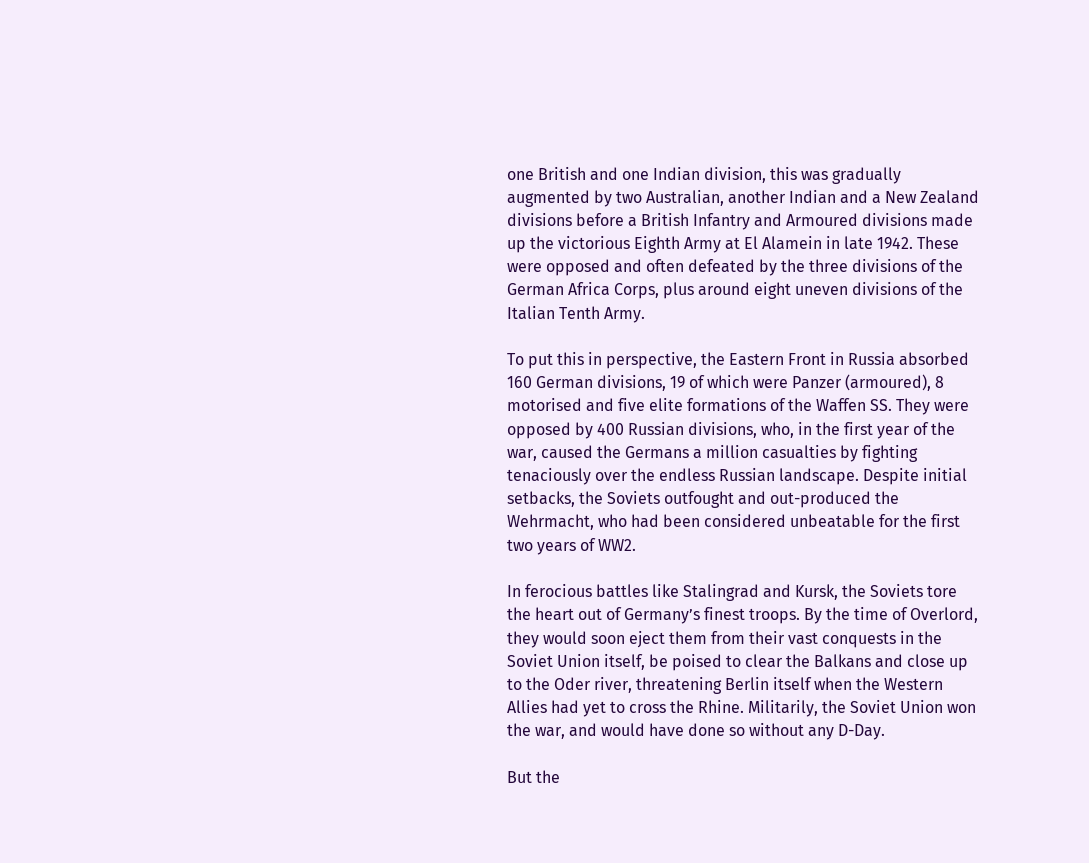one British and one Indian division, this was gradually augmented by two Australian, another Indian and a New Zealand divisions before a British Infantry and Armoured divisions made up the victorious Eighth Army at El Alamein in late 1942. These were opposed and often defeated by the three divisions of the German Africa Corps, plus around eight uneven divisions of the Italian Tenth Army.

To put this in perspective, the Eastern Front in Russia absorbed 160 German divisions, 19 of which were Panzer (armoured), 8 motorised and five elite formations of the Waffen SS. They were opposed by 400 Russian divisions, who, in the first year of the war, caused the Germans a million casualties by fighting tenaciously over the endless Russian landscape. Despite initial setbacks, the Soviets outfought and out-produced the Wehrmacht, who had been considered unbeatable for the first two years of WW2.

In ferocious battles like Stalingrad and Kursk, the Soviets tore the heart out of Germany’s finest troops. By the time of Overlord, they would soon eject them from their vast conquests in the Soviet Union itself, be poised to clear the Balkans and close up to the Oder river, threatening Berlin itself when the Western Allies had yet to cross the Rhine. Militarily, the Soviet Union won the war, and would have done so without any D-Day.

But the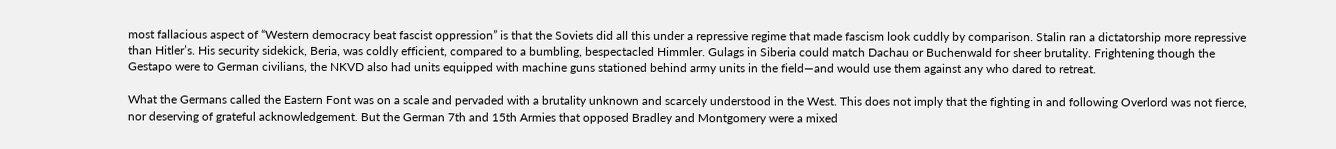most fallacious aspect of “Western democracy beat fascist oppression” is that the Soviets did all this under a repressive regime that made fascism look cuddly by comparison. Stalin ran a dictatorship more repressive than Hitler’s. His security sidekick, Beria, was coldly efficient, compared to a bumbling, bespectacled Himmler. Gulags in Siberia could match Dachau or Buchenwald for sheer brutality. Frightening though the Gestapo were to German civilians, the NKVD also had units equipped with machine guns stationed behind army units in the field—and would use them against any who dared to retreat.

What the Germans called the Eastern Font was on a scale and pervaded with a brutality unknown and scarcely understood in the West. This does not imply that the fighting in and following Overlord was not fierce, nor deserving of grateful acknowledgement. But the German 7th and 15th Armies that opposed Bradley and Montgomery were a mixed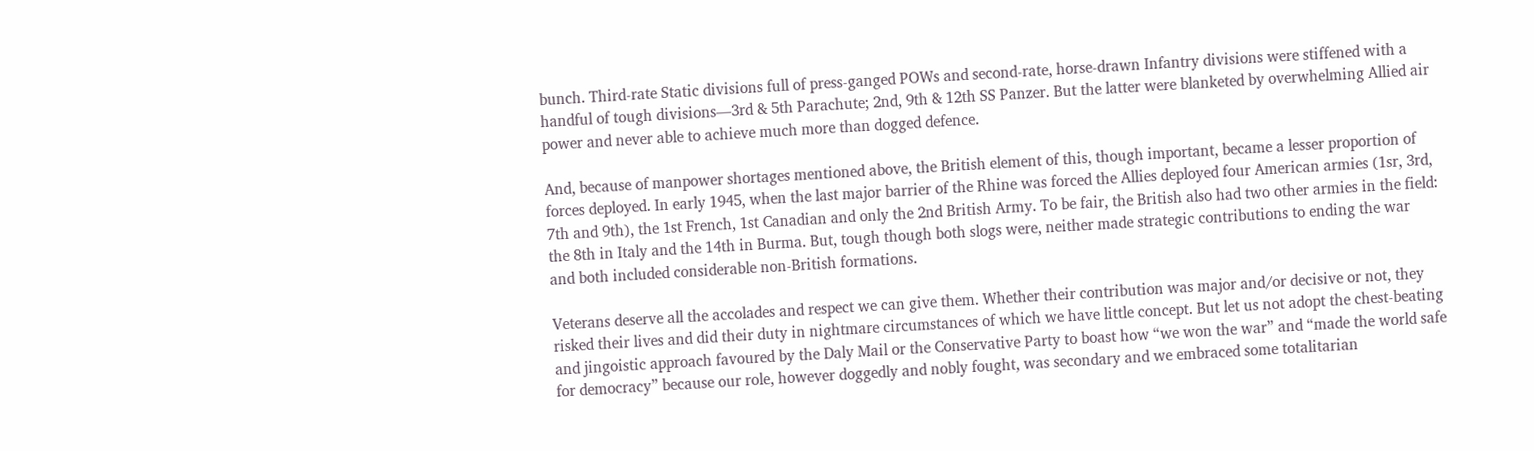bunch. Third-rate Static divisions full of press-ganged POWs and second-rate, horse-drawn Infantry divisions were stiffened with a handful of tough divisions—3rd & 5th Parachute; 2nd, 9th & 12th SS Panzer. But the latter were blanketed by overwhelming Allied air power and never able to achieve much more than dogged defence.

And, because of manpower shortages mentioned above, the British element of this, though important, became a lesser proportion of forces deployed. In early 1945, when the last major barrier of the Rhine was forced the Allies deployed four American armies (1sr, 3rd,  7th and 9th), the 1st French, 1st Canadian and only the 2nd British Army. To be fair, the British also had two other armies in the field: the 8th in Italy and the 14th in Burma. But, tough though both slogs were, neither made strategic contributions to ending the war  and both included considerable non-British formations.

Veterans deserve all the accolades and respect we can give them. Whether their contribution was major and/or decisive or not, they risked their lives and did their duty in nightmare circumstances of which we have little concept. But let us not adopt the chest-beating and jingoistic approach favoured by the Daly Mail or the Conservative Party to boast how “we won the war” and “made the world safe for democracy” because our role, however doggedly and nobly fought, was secondary and we embraced some totalitarian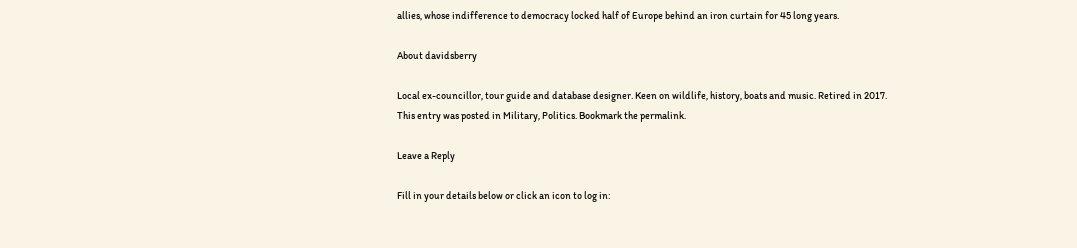allies, whose indifference to democracy locked half of Europe behind an iron curtain for 45 long years.

About davidsberry

Local ex-councillor, tour guide and database designer. Keen on wildlife, history, boats and music. Retired in 2017.
This entry was posted in Military, Politics. Bookmark the permalink.

Leave a Reply

Fill in your details below or click an icon to log in: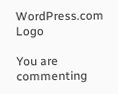WordPress.com Logo

You are commenting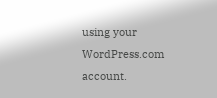using your WordPress.com account.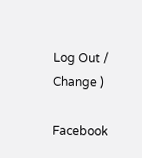Log Out /  Change )

Facebook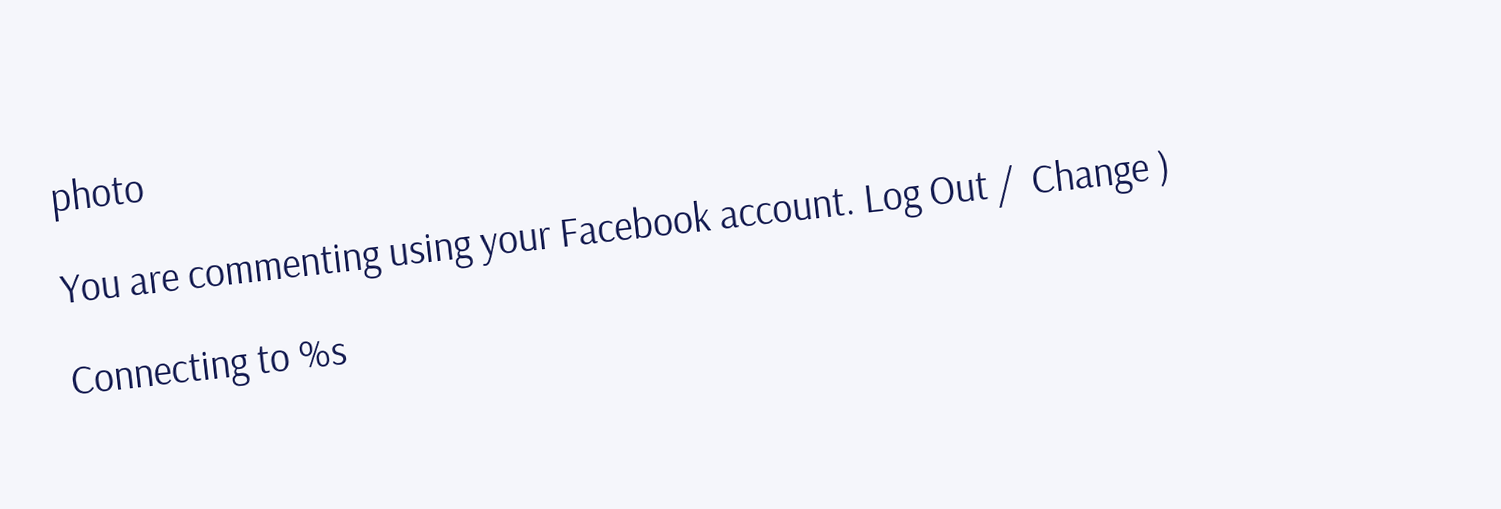photo

You are commenting using your Facebook account. Log Out /  Change )

Connecting to %s